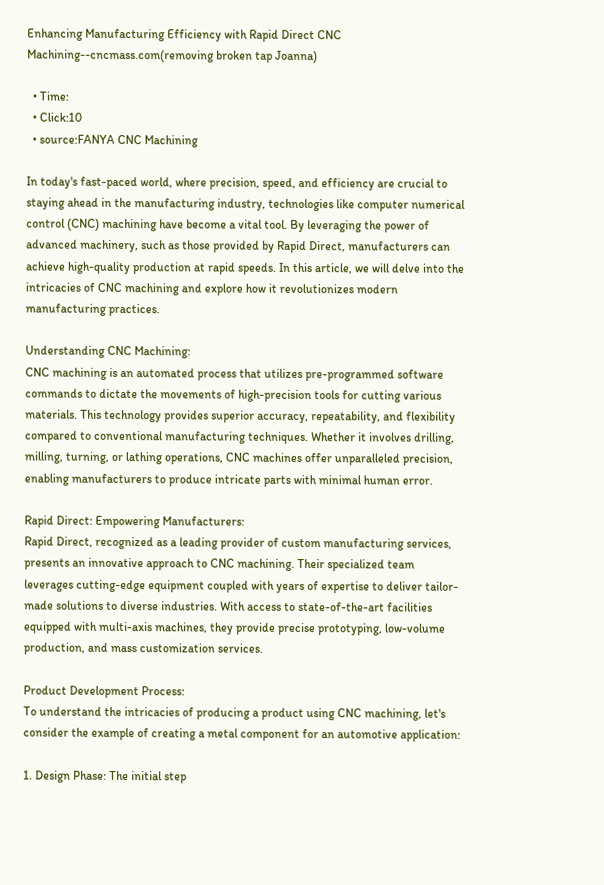Enhancing Manufacturing Efficiency with Rapid Direct CNC Machining--cncmass.com(removing broken tap Joanna)

  • Time:
  • Click:10
  • source:FANYA CNC Machining

In today's fast-paced world, where precision, speed, and efficiency are crucial to staying ahead in the manufacturing industry, technologies like computer numerical control (CNC) machining have become a vital tool. By leveraging the power of advanced machinery, such as those provided by Rapid Direct, manufacturers can achieve high-quality production at rapid speeds. In this article, we will delve into the intricacies of CNC machining and explore how it revolutionizes modern manufacturing practices.

Understanding CNC Machining:
CNC machining is an automated process that utilizes pre-programmed software commands to dictate the movements of high-precision tools for cutting various materials. This technology provides superior accuracy, repeatability, and flexibility compared to conventional manufacturing techniques. Whether it involves drilling, milling, turning, or lathing operations, CNC machines offer unparalleled precision, enabling manufacturers to produce intricate parts with minimal human error.

Rapid Direct: Empowering Manufacturers:
Rapid Direct, recognized as a leading provider of custom manufacturing services, presents an innovative approach to CNC machining. Their specialized team leverages cutting-edge equipment coupled with years of expertise to deliver tailor-made solutions to diverse industries. With access to state-of-the-art facilities equipped with multi-axis machines, they provide precise prototyping, low-volume production, and mass customization services.

Product Development Process:
To understand the intricacies of producing a product using CNC machining, let's consider the example of creating a metal component for an automotive application:

1. Design Phase: The initial step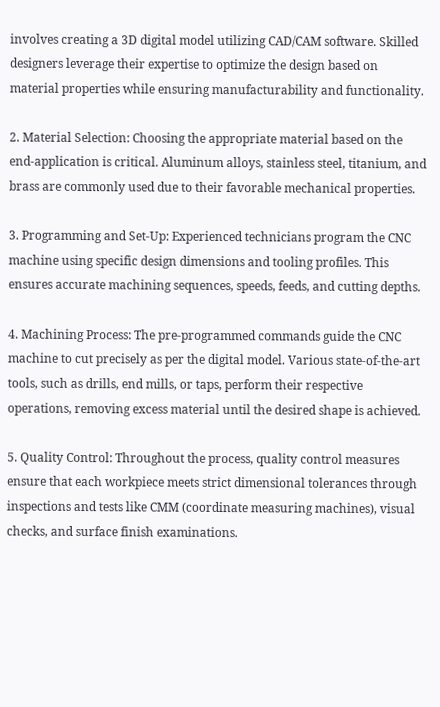involves creating a 3D digital model utilizing CAD/CAM software. Skilled designers leverage their expertise to optimize the design based on material properties while ensuring manufacturability and functionality.

2. Material Selection: Choosing the appropriate material based on the end-application is critical. Aluminum alloys, stainless steel, titanium, and brass are commonly used due to their favorable mechanical properties.

3. Programming and Set-Up: Experienced technicians program the CNC machine using specific design dimensions and tooling profiles. This ensures accurate machining sequences, speeds, feeds, and cutting depths.

4. Machining Process: The pre-programmed commands guide the CNC machine to cut precisely as per the digital model. Various state-of-the-art tools, such as drills, end mills, or taps, perform their respective operations, removing excess material until the desired shape is achieved.

5. Quality Control: Throughout the process, quality control measures ensure that each workpiece meets strict dimensional tolerances through inspections and tests like CMM (coordinate measuring machines), visual checks, and surface finish examinations.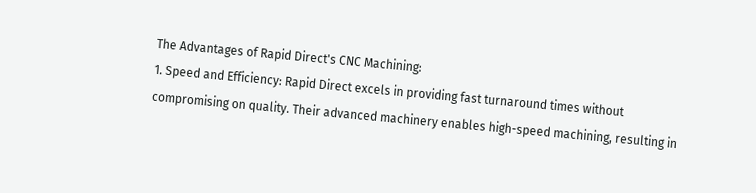The Advantages of Rapid Direct's CNC Machining:
1. Speed and Efficiency: Rapid Direct excels in providing fast turnaround times without compromising on quality. Their advanced machinery enables high-speed machining, resulting in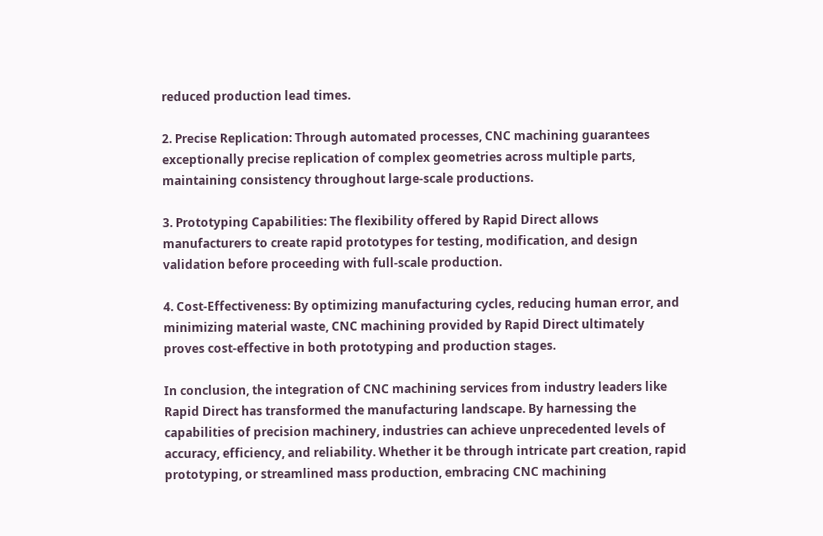reduced production lead times.

2. Precise Replication: Through automated processes, CNC machining guarantees exceptionally precise replication of complex geometries across multiple parts, maintaining consistency throughout large-scale productions.

3. Prototyping Capabilities: The flexibility offered by Rapid Direct allows manufacturers to create rapid prototypes for testing, modification, and design validation before proceeding with full-scale production.

4. Cost-Effectiveness: By optimizing manufacturing cycles, reducing human error, and minimizing material waste, CNC machining provided by Rapid Direct ultimately proves cost-effective in both prototyping and production stages.

In conclusion, the integration of CNC machining services from industry leaders like Rapid Direct has transformed the manufacturing landscape. By harnessing the capabilities of precision machinery, industries can achieve unprecedented levels of accuracy, efficiency, and reliability. Whether it be through intricate part creation, rapid prototyping, or streamlined mass production, embracing CNC machining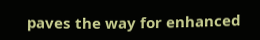paves the way for enhanced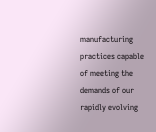manufacturing practices capable of meeting the demands of our rapidly evolving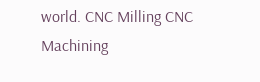world. CNC Milling CNC Machining